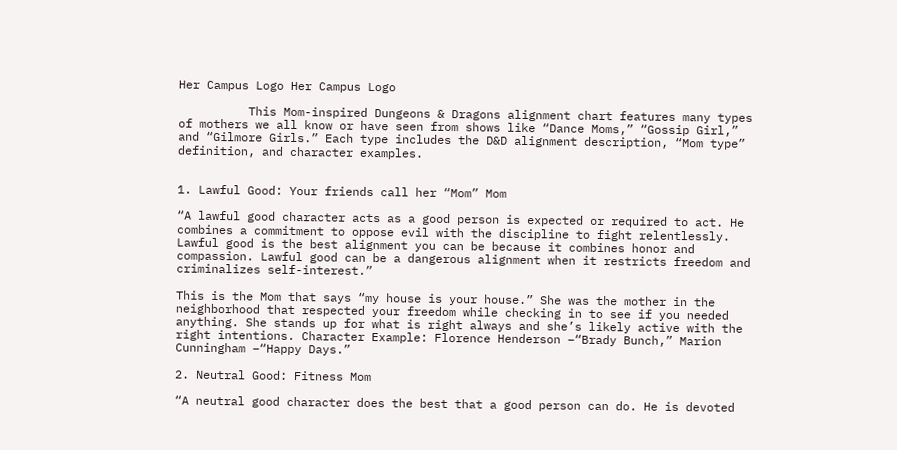Her Campus Logo Her Campus Logo

          This Mom-inspired Dungeons & Dragons alignment chart features many types of mothers we all know or have seen from shows like “Dance Moms,” “Gossip Girl,” and “Gilmore Girls.” Each type includes the D&D alignment description, “Mom type” definition, and character examples.


1. Lawful Good: Your friends call her “Mom” Mom

“A lawful good character acts as a good person is expected or required to act. He combines a commitment to oppose evil with the discipline to fight relentlessly. Lawful good is the best alignment you can be because it combines honor and compassion. Lawful good can be a dangerous alignment when it restricts freedom and criminalizes self-interest.”

This is the Mom that says “my house is your house.” She was the mother in the neighborhood that respected your freedom while checking in to see if you needed anything. She stands up for what is right always and she’s likely active with the right intentions. Character Example: Florence Henderson –“Brady Bunch,” Marion Cunningham –“Happy Days.”

2. Neutral Good: Fitness Mom

“A neutral good character does the best that a good person can do. He is devoted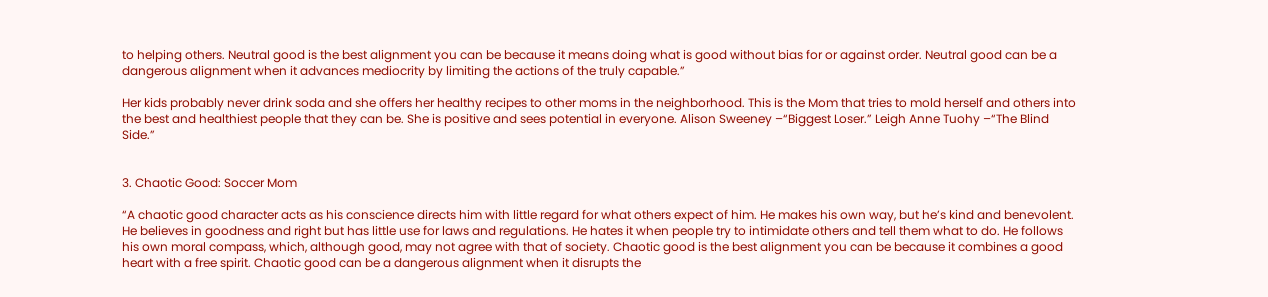to helping others. Neutral good is the best alignment you can be because it means doing what is good without bias for or against order. Neutral good can be a dangerous alignment when it advances mediocrity by limiting the actions of the truly capable.”

Her kids probably never drink soda and she offers her healthy recipes to other moms in the neighborhood. This is the Mom that tries to mold herself and others into the best and healthiest people that they can be. She is positive and sees potential in everyone. Alison Sweeney –“Biggest Loser.” Leigh Anne Tuohy –“The Blind Side.”


3. Chaotic Good: Soccer Mom

“A chaotic good character acts as his conscience directs him with little regard for what others expect of him. He makes his own way, but he’s kind and benevolent. He believes in goodness and right but has little use for laws and regulations. He hates it when people try to intimidate others and tell them what to do. He follows his own moral compass, which, although good, may not agree with that of society. Chaotic good is the best alignment you can be because it combines a good heart with a free spirit. Chaotic good can be a dangerous alignment when it disrupts the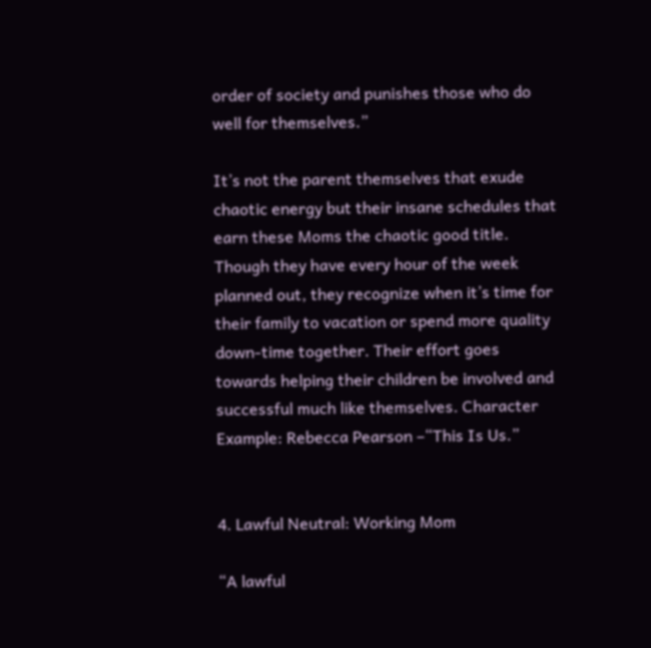order of society and punishes those who do well for themselves.”

It’s not the parent themselves that exude chaotic energy but their insane schedules that earn these Moms the chaotic good title. Though they have every hour of the week planned out, they recognize when it’s time for their family to vacation or spend more quality down-time together. Their effort goes towards helping their children be involved and successful much like themselves. Character Example: Rebecca Pearson –“This Is Us.”


4. Lawful Neutral: Working Mom

“A lawful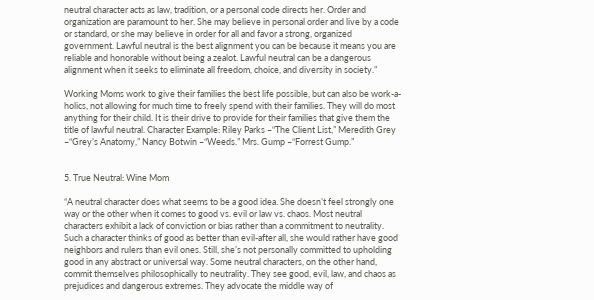neutral character acts as law, tradition, or a personal code directs her. Order and organization are paramount to her. She may believe in personal order and live by a code or standard, or she may believe in order for all and favor a strong, organized government. Lawful neutral is the best alignment you can be because it means you are reliable and honorable without being a zealot. Lawful neutral can be a dangerous alignment when it seeks to eliminate all freedom, choice, and diversity in society.”

Working Moms work to give their families the best life possible, but can also be work-a-holics, not allowing for much time to freely spend with their families. They will do most anything for their child. It is their drive to provide for their families that give them the title of lawful neutral. Character Example: Riley Parks –“The Client List,” Meredith Grey –“Grey’s Anatomy,” Nancy Botwin –“Weeds.” Mrs. Gump –“Forrest Gump.”


5. True Neutral: Wine Mom

“A neutral character does what seems to be a good idea. She doesn’t feel strongly one way or the other when it comes to good vs. evil or law vs. chaos. Most neutral characters exhibit a lack of conviction or bias rather than a commitment to neutrality. Such a character thinks of good as better than evil-after all, she would rather have good neighbors and rulers than evil ones. Still, she’s not personally committed to upholding good in any abstract or universal way. Some neutral characters, on the other hand, commit themselves philosophically to neutrality. They see good, evil, law, and chaos as prejudices and dangerous extremes. They advocate the middle way of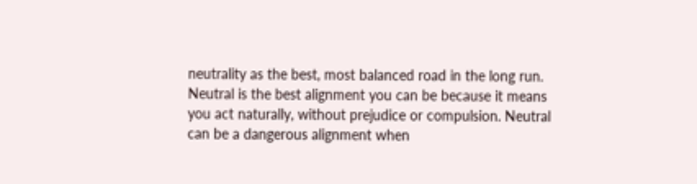neutrality as the best, most balanced road in the long run. Neutral is the best alignment you can be because it means you act naturally, without prejudice or compulsion. Neutral can be a dangerous alignment when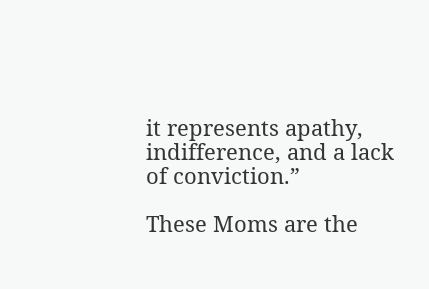it represents apathy, indifference, and a lack of conviction.”

These Moms are the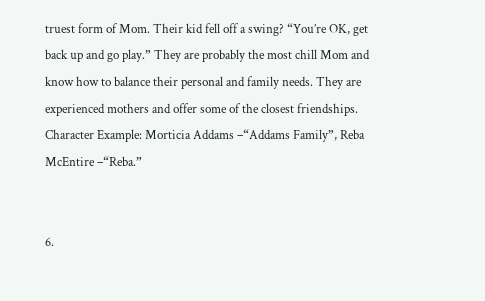truest form of Mom. Their kid fell off a swing? “You’re OK, get back up and go play.” They are probably the most chill Mom and know how to balance their personal and family needs. They are experienced mothers and offer some of the closest friendships. Character Example: Morticia Addams –“Addams Family”, Reba McEntire –“Reba.”


6.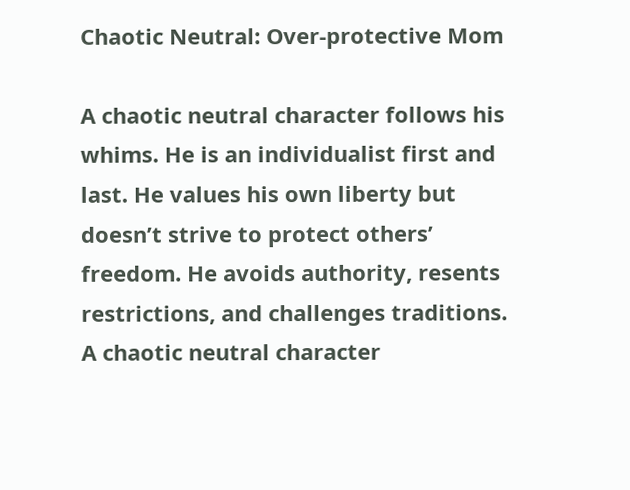Chaotic Neutral: Over-protective Mom

A chaotic neutral character follows his whims. He is an individualist first and last. He values his own liberty but doesn’t strive to protect others’ freedom. He avoids authority, resents restrictions, and challenges traditions. A chaotic neutral character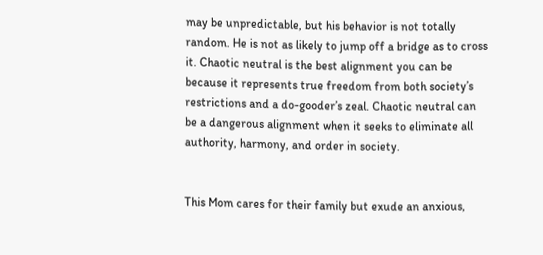may be unpredictable, but his behavior is not totally random. He is not as likely to jump off a bridge as to cross it. Chaotic neutral is the best alignment you can be because it represents true freedom from both society’s restrictions and a do-gooder’s zeal. Chaotic neutral can be a dangerous alignment when it seeks to eliminate all authority, harmony, and order in society.


This Mom cares for their family but exude an anxious,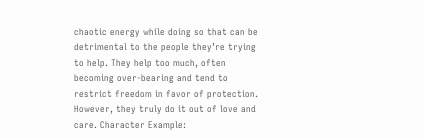chaotic energy while doing so that can be detrimental to the people they’re trying to help. They help too much, often becoming over-bearing and tend to restrict freedom in favor of protection. However, they truly do it out of love and care. Character Example: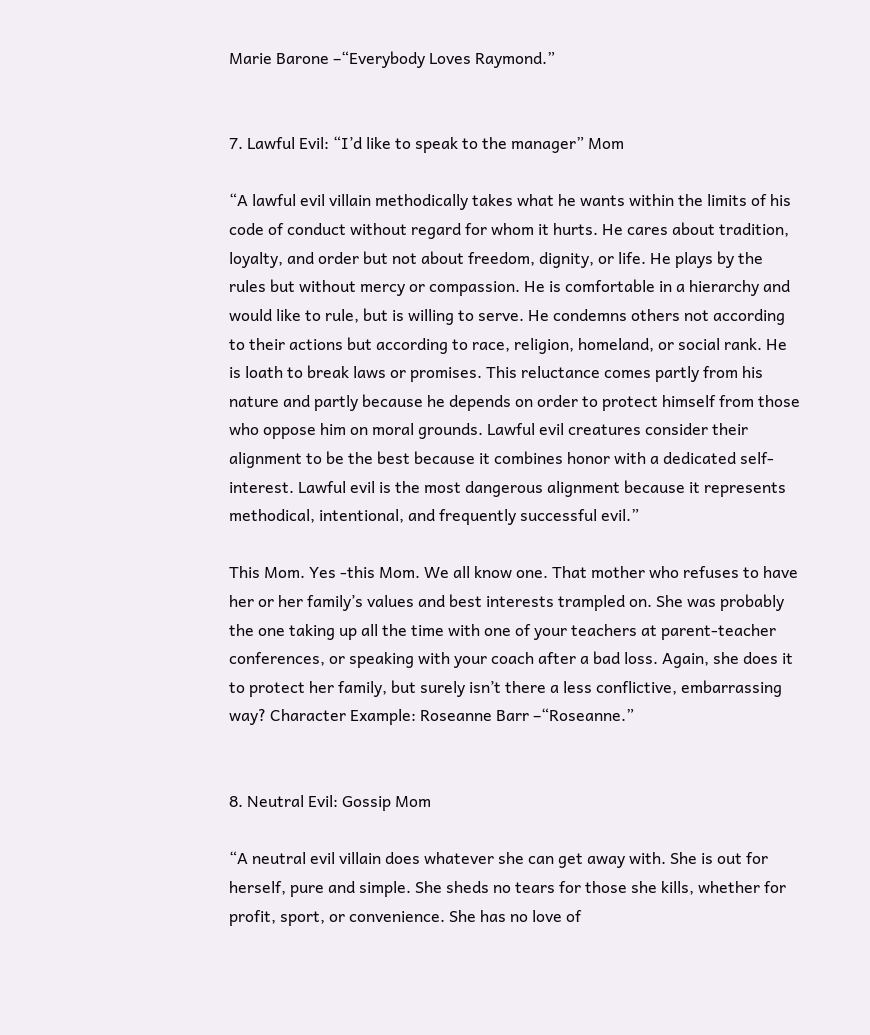Marie Barone –“Everybody Loves Raymond.”


7. Lawful Evil: “I’d like to speak to the manager” Mom

“A lawful evil villain methodically takes what he wants within the limits of his code of conduct without regard for whom it hurts. He cares about tradition, loyalty, and order but not about freedom, dignity, or life. He plays by the rules but without mercy or compassion. He is comfortable in a hierarchy and would like to rule, but is willing to serve. He condemns others not according to their actions but according to race, religion, homeland, or social rank. He is loath to break laws or promises. This reluctance comes partly from his nature and partly because he depends on order to protect himself from those who oppose him on moral grounds. Lawful evil creatures consider their alignment to be the best because it combines honor with a dedicated self-interest. Lawful evil is the most dangerous alignment because it represents methodical, intentional, and frequently successful evil.”

This Mom. Yes -this Mom. We all know one. That mother who refuses to have her or her family’s values and best interests trampled on. She was probably the one taking up all the time with one of your teachers at parent-teacher conferences, or speaking with your coach after a bad loss. Again, she does it to protect her family, but surely isn’t there a less conflictive, embarrassing way? Character Example: Roseanne Barr –“Roseanne.”


8. Neutral Evil: Gossip Mom

“A neutral evil villain does whatever she can get away with. She is out for herself, pure and simple. She sheds no tears for those she kills, whether for profit, sport, or convenience. She has no love of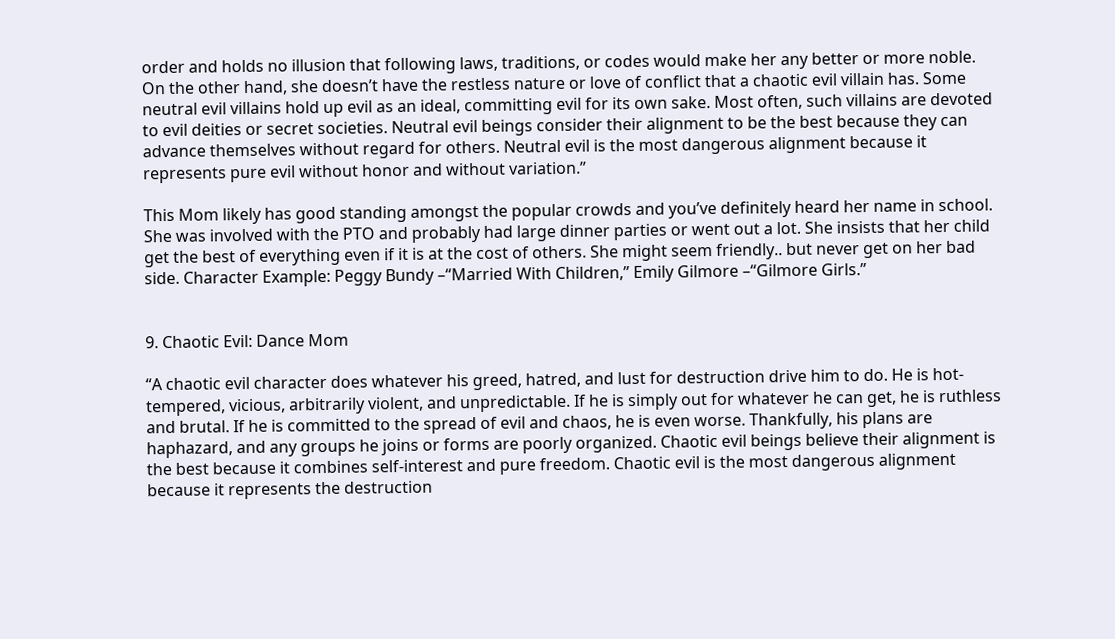order and holds no illusion that following laws, traditions, or codes would make her any better or more noble. On the other hand, she doesn’t have the restless nature or love of conflict that a chaotic evil villain has. Some neutral evil villains hold up evil as an ideal, committing evil for its own sake. Most often, such villains are devoted to evil deities or secret societies. Neutral evil beings consider their alignment to be the best because they can advance themselves without regard for others. Neutral evil is the most dangerous alignment because it represents pure evil without honor and without variation.”

This Mom likely has good standing amongst the popular crowds and you’ve definitely heard her name in school. She was involved with the PTO and probably had large dinner parties or went out a lot. She insists that her child get the best of everything even if it is at the cost of others. She might seem friendly.. but never get on her bad side. Character Example: Peggy Bundy –“Married With Children,” Emily Gilmore –“Gilmore Girls.”


9. Chaotic Evil: Dance Mom

“A chaotic evil character does whatever his greed, hatred, and lust for destruction drive him to do. He is hot-tempered, vicious, arbitrarily violent, and unpredictable. If he is simply out for whatever he can get, he is ruthless and brutal. If he is committed to the spread of evil and chaos, he is even worse. Thankfully, his plans are haphazard, and any groups he joins or forms are poorly organized. Chaotic evil beings believe their alignment is the best because it combines self-interest and pure freedom. Chaotic evil is the most dangerous alignment because it represents the destruction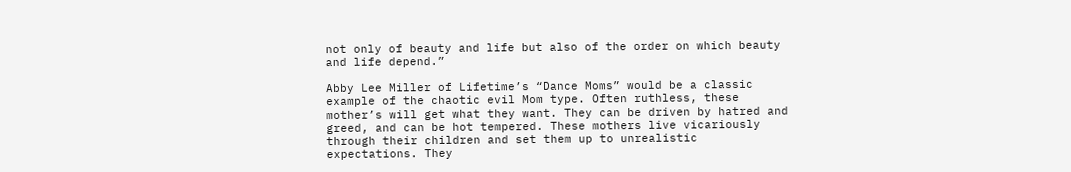not only of beauty and life but also of the order on which beauty and life depend.”

Abby Lee Miller of Lifetime’s “Dance Moms” would be a classic example of the chaotic evil Mom type. Often ruthless, these mother’s will get what they want. They can be driven by hatred and greed, and can be hot tempered. These mothers live vicariously through their children and set them up to unrealistic expectations. They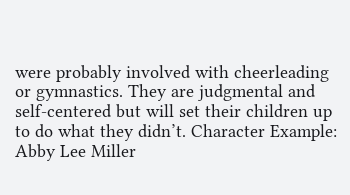were probably involved with cheerleading or gymnastics. They are judgmental and self-centered but will set their children up to do what they didn’t. Character Example: Abby Lee Miller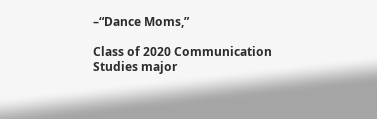–“Dance Moms,”

Class of 2020 Communication Studies major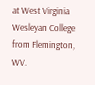at West Virginia Wesleyan College from Flemington, WV.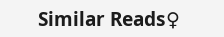Similar Reads♀